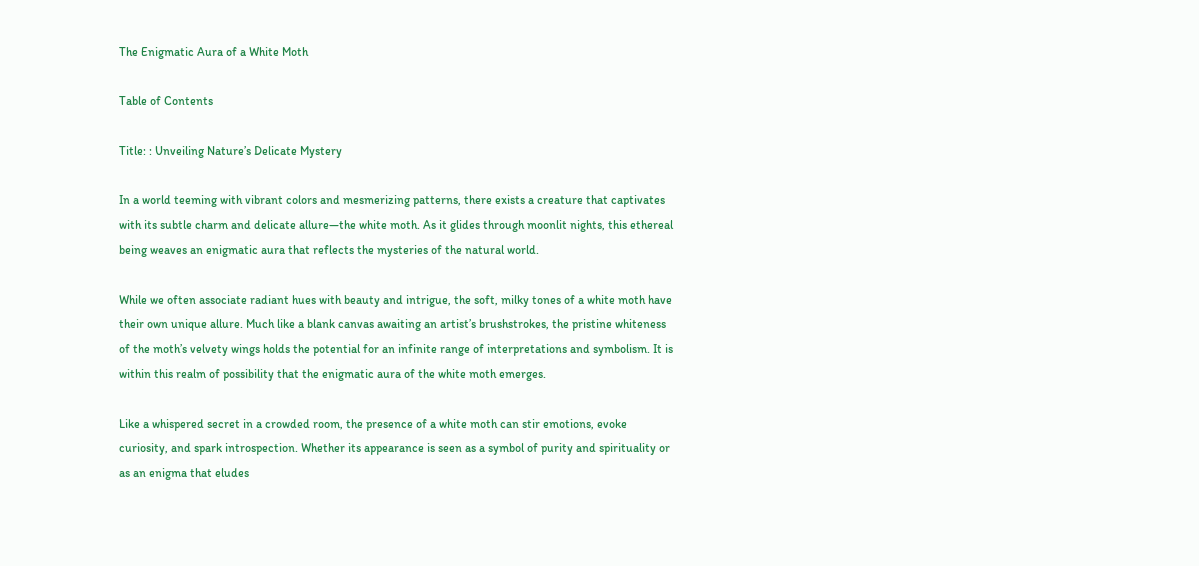The Enigmatic Aura of a White Moth

Table of Contents

Title: : Unveiling Nature’s Delicate Mystery

In a world teeming with vibrant colors and mesmerizing patterns, there exists a creature that captivates with its subtle charm and delicate allure—the white moth. As it glides through moonlit nights, this ethereal being weaves an enigmatic aura that reflects the mysteries of the natural world.

While we often associate radiant hues with beauty and intrigue, the soft, milky tones of a white moth have their own unique allure. Much like a blank canvas awaiting an artist’s brushstrokes, the pristine whiteness of the moth’s velvety wings holds the potential for an infinite range of interpretations and symbolism. It is within this realm of possibility that the enigmatic aura of the white moth emerges.

Like a whispered secret in a crowded room, the presence of a white moth can stir emotions, evoke curiosity, and spark introspection. Whether its appearance is seen as a symbol of purity and spirituality or as an enigma that eludes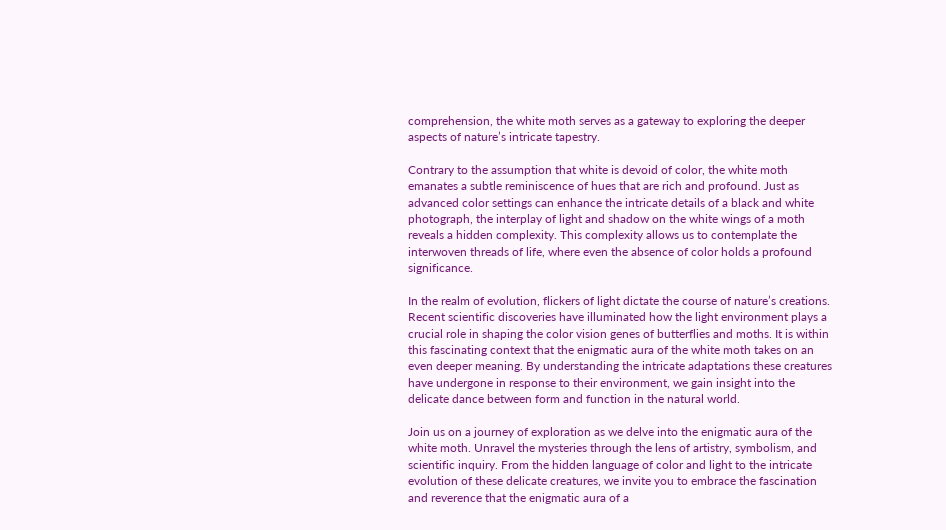comprehension, the white moth serves as a gateway to exploring the deeper aspects of nature’s intricate tapestry.

Contrary to the assumption that white is devoid of color, the white moth emanates a subtle reminiscence of hues that are rich and profound. Just as advanced color settings can enhance the intricate details of a black and white photograph, the interplay of light and shadow on the white wings of a moth reveals a hidden complexity. This complexity allows us to contemplate the interwoven threads of life, where even the absence of color holds a profound significance.

In the realm of evolution, flickers of light dictate the course of nature’s creations. Recent scientific discoveries have illuminated how the light environment plays a crucial role in shaping the color vision genes of butterflies and moths. It is within this fascinating context that the enigmatic aura of the white moth takes on an even deeper meaning. By understanding the intricate adaptations these creatures have undergone in response to their environment, we gain insight into the delicate dance between form and function in the natural world.

Join us on a journey of exploration as we delve into the enigmatic aura of the white moth. Unravel the mysteries through the lens of artistry, symbolism, and scientific inquiry. From the hidden language of color and light to the intricate evolution of these delicate creatures, we invite you to embrace the fascination and reverence that the enigmatic aura of a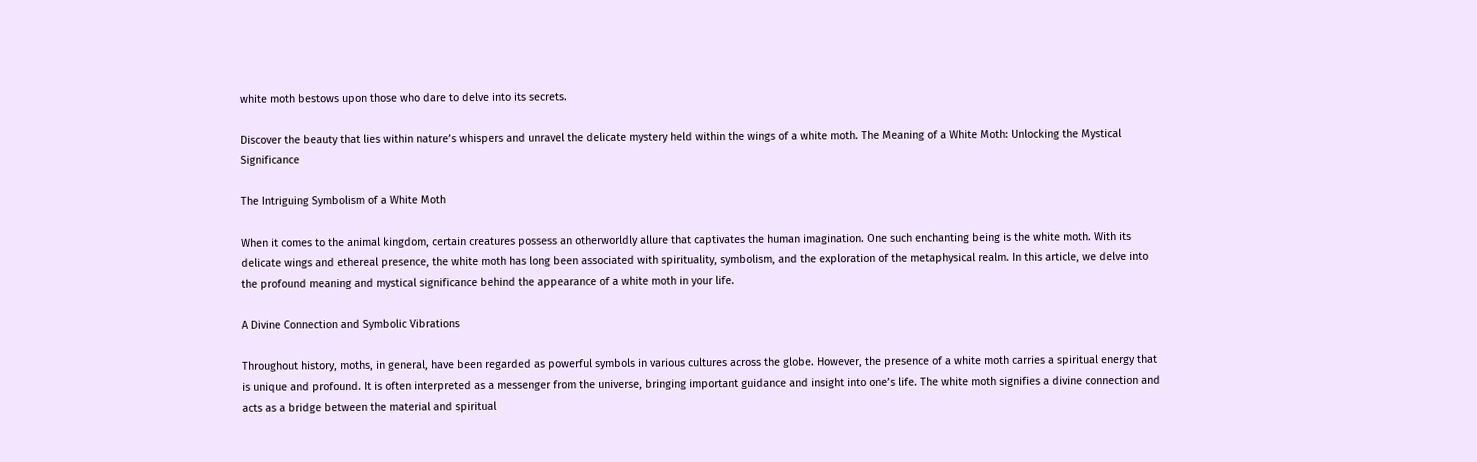white moth bestows upon those who dare to delve into its secrets.

Discover the beauty that lies within nature’s whispers and unravel the delicate mystery held within the wings of a white moth. The Meaning of a White Moth: Unlocking the Mystical Significance

The Intriguing Symbolism of a White Moth

When it comes to the animal kingdom, certain creatures possess an otherworldly allure that captivates the human imagination. One such enchanting being is the white moth. With its delicate wings and ethereal presence, the white moth has long been associated with spirituality, symbolism, and the exploration of the metaphysical realm. In this article, we delve into the profound meaning and mystical significance behind the appearance of a white moth in your life.

A Divine Connection and Symbolic Vibrations

Throughout history, moths, in general, have been regarded as powerful symbols in various cultures across the globe. However, the presence of a white moth carries a spiritual energy that is unique and profound. It is often interpreted as a messenger from the universe, bringing important guidance and insight into one’s life. The white moth signifies a divine connection and acts as a bridge between the material and spiritual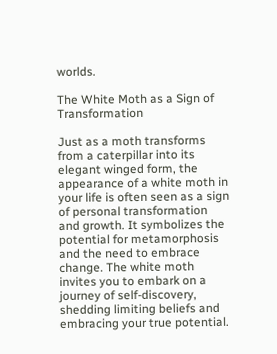worlds.

The White Moth as a Sign of Transformation

Just as a moth transforms from a caterpillar into its elegant winged form, the appearance of a white moth in your life is often seen as a sign of personal transformation and growth. It symbolizes the potential for metamorphosis and the need to embrace change. The white moth invites you to embark on a journey of self-discovery, shedding limiting beliefs and embracing your true potential.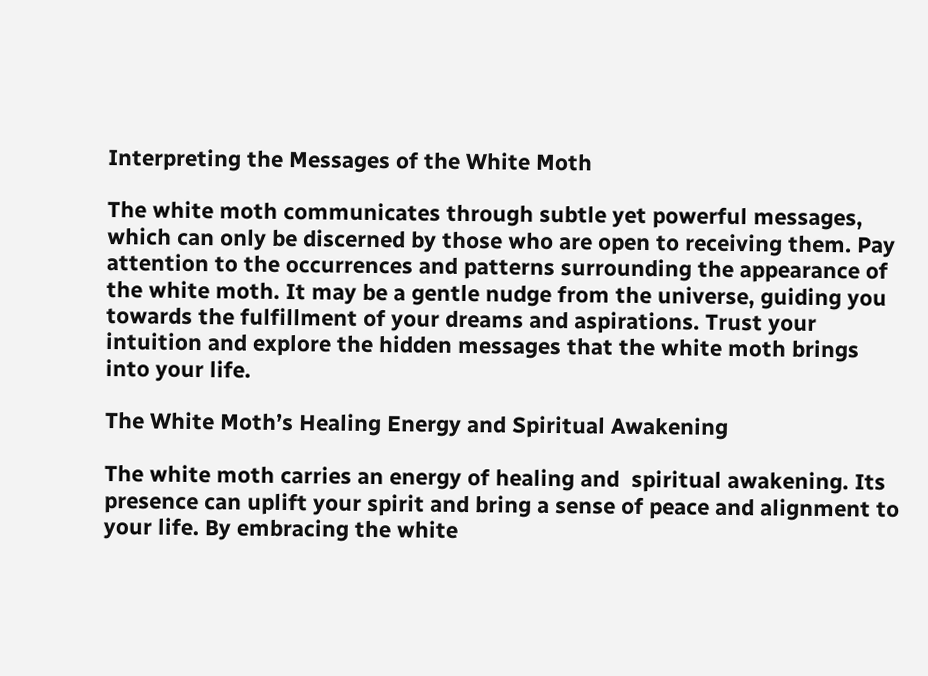Interpreting the Messages of the White Moth

The white moth communicates through subtle yet powerful messages, which can only be discerned by those who are open to receiving them. Pay attention to the occurrences and patterns surrounding the appearance of the white moth. It may be a gentle nudge from the universe, guiding you towards the fulfillment of your dreams and aspirations. Trust your intuition and explore the hidden messages that the white moth brings into your life.

The White Moth’s Healing Energy and Spiritual Awakening

The white moth carries an energy of healing and  spiritual awakening. Its presence can uplift your spirit and bring a sense of peace and alignment to your life. By embracing the white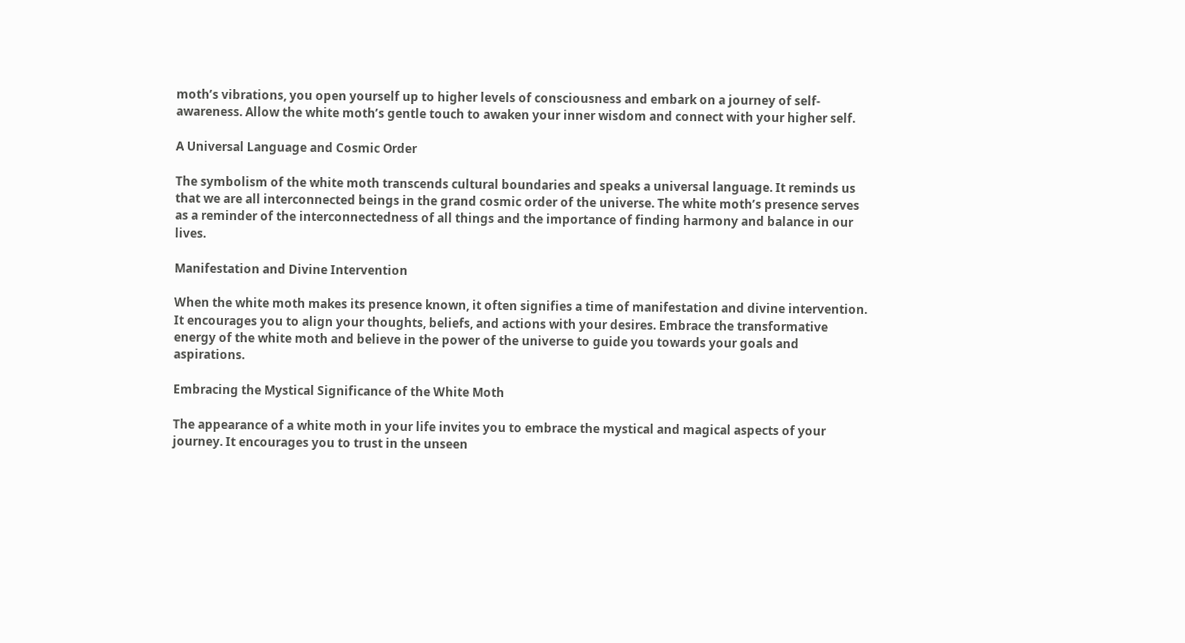moth’s vibrations, you open yourself up to higher levels of consciousness and embark on a journey of self-awareness. Allow the white moth’s gentle touch to awaken your inner wisdom and connect with your higher self.

A Universal Language and Cosmic Order

The symbolism of the white moth transcends cultural boundaries and speaks a universal language. It reminds us that we are all interconnected beings in the grand cosmic order of the universe. The white moth’s presence serves as a reminder of the interconnectedness of all things and the importance of finding harmony and balance in our lives.

Manifestation and Divine Intervention

When the white moth makes its presence known, it often signifies a time of manifestation and divine intervention. It encourages you to align your thoughts, beliefs, and actions with your desires. Embrace the transformative energy of the white moth and believe in the power of the universe to guide you towards your goals and aspirations.

Embracing the Mystical Significance of the White Moth

The appearance of a white moth in your life invites you to embrace the mystical and magical aspects of your journey. It encourages you to trust in the unseen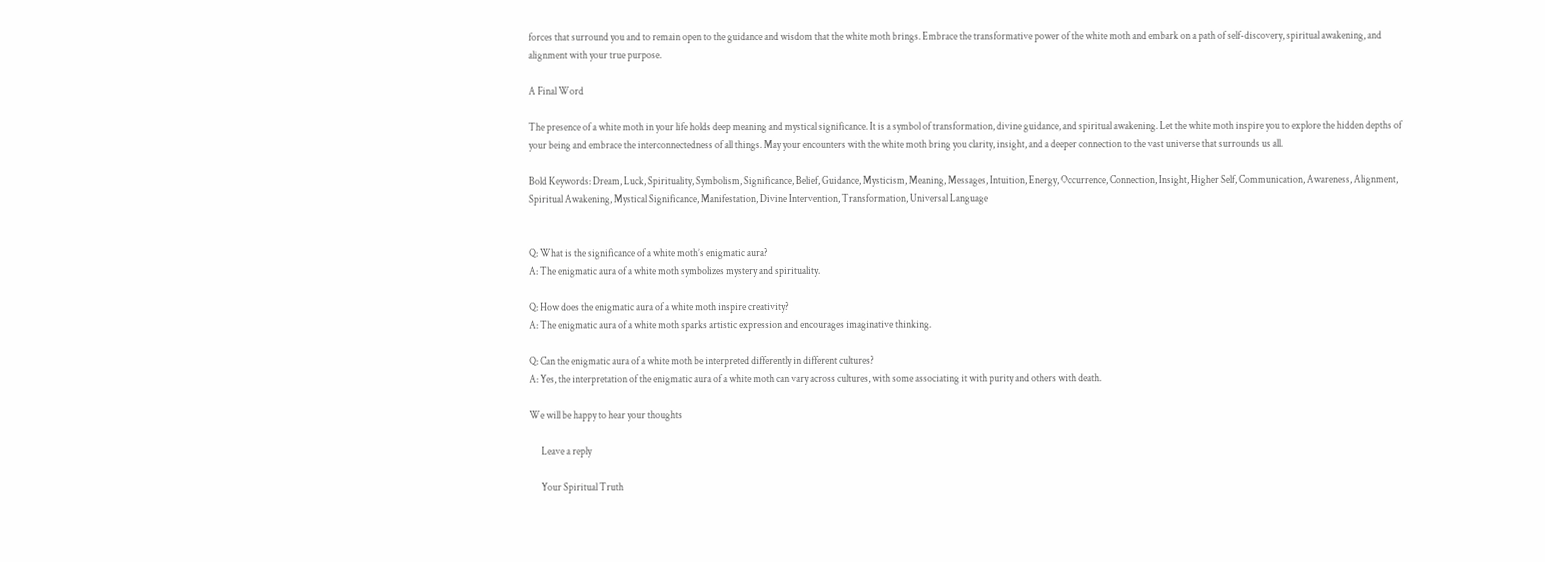forces that surround you and to remain open to the guidance and wisdom that the white moth brings. Embrace the transformative power of the white moth and embark on a path of self-discovery, spiritual awakening, and alignment with your true purpose.

A Final Word

The presence of a white moth in your life holds deep meaning and mystical significance. It is a symbol of transformation, divine guidance, and spiritual awakening. Let the white moth inspire you to explore the hidden depths of your being and embrace the interconnectedness of all things. May your encounters with the white moth bring you clarity, insight, and a deeper connection to the vast universe that surrounds us all.

Bold Keywords: Dream, Luck, Spirituality, Symbolism, Significance, Belief, Guidance, Mysticism, Meaning, Messages, Intuition, Energy, Occurrence, Connection, Insight, Higher Self, Communication, Awareness, Alignment, Spiritual Awakening, Mystical Significance, Manifestation, Divine Intervention, Transformation, Universal Language


Q: What is the significance of a white moth’s enigmatic aura?
A: The enigmatic aura of a white moth symbolizes mystery and spirituality.

Q: How does the enigmatic aura of a white moth inspire creativity?
A: The enigmatic aura of a white moth sparks artistic expression and encourages imaginative thinking.

Q: Can the enigmatic aura of a white moth be interpreted differently in different cultures?
A: Yes, the interpretation of the enigmatic aura of a white moth can vary across cultures, with some associating it with purity and others with death.

We will be happy to hear your thoughts

      Leave a reply

      Your Spiritual Truth